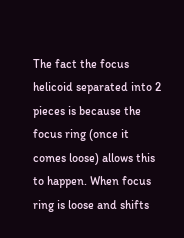The fact the focus helicoid separated into 2 pieces is because the focus ring (once it comes loose) allows this to happen. When focus ring is loose and shifts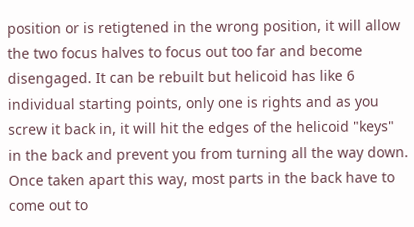position or is retigtened in the wrong position, it will allow the two focus halves to focus out too far and become disengaged. It can be rebuilt but helicoid has like 6 individual starting points, only one is rights and as you screw it back in, it will hit the edges of the helicoid "keys" in the back and prevent you from turning all the way down. Once taken apart this way, most parts in the back have to come out to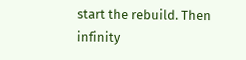start the rebuild. Then infinity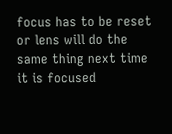focus has to be reset or lens will do the same thing next time it is focused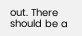out. There should be a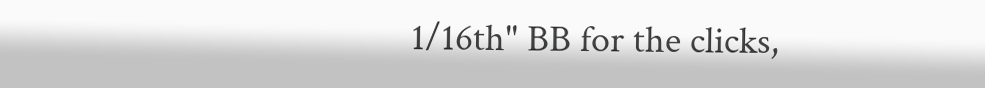1/16th" BB for the clicks,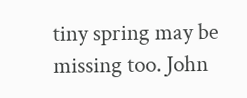tiny spring may be missing too. John